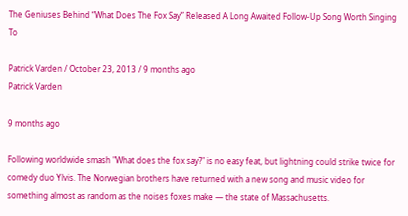The Geniuses Behind “What Does The Fox Say” Released A Long Awaited Follow-Up Song Worth Singing To

Patrick Varden / October 23, 2013 / 9 months ago
Patrick Varden

9 months ago

Following worldwide smash "What does the fox say?" is no easy feat, but lightning could strike twice for comedy duo Ylvis. The Norwegian brothers have returned with a new song and music video for something almost as random as the noises foxes make — the state of Massachusetts.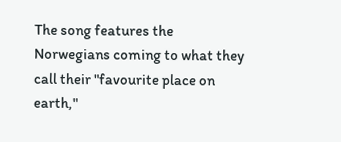The song features the Norwegians coming to what they call their "favourite place on earth,"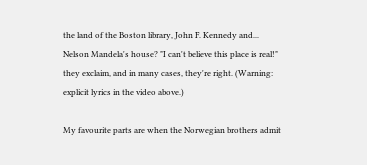the land of the Boston library, John F. Kennedy and... Nelson Mandela's house? "I can't believe this place is real!" they exclaim, and in many cases, they're right. (Warning: explicit lyrics in the video above.)

My favourite parts are when the Norwegian brothers admit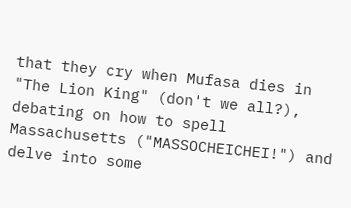that they cry when Mufasa dies in "The Lion King" (don't we all?), debating on how to spell Massachusetts ("MASSOCHEICHEI!") and delve into some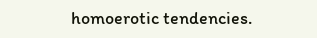homoerotic tendencies.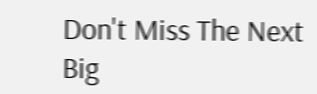Don't Miss The Next Big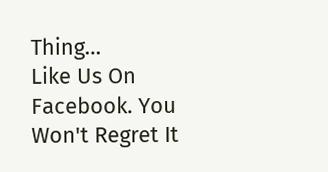Thing…
Like Us On Facebook. You Won't Regret It